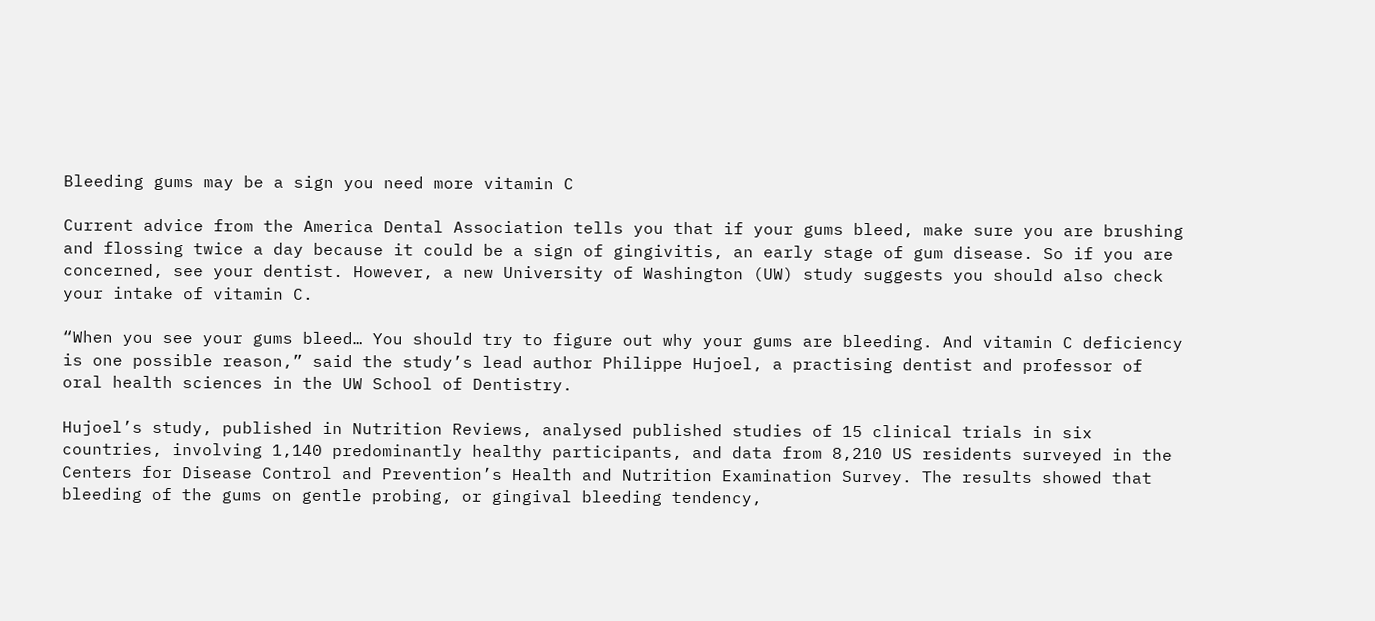Bleeding gums may be a sign you need more vitamin C

Current advice from the America Dental Association tells you that if your gums bleed, make sure you are brushing and flossing twice a day because it could be a sign of gingivitis, an early stage of gum disease. So if you are concerned, see your dentist. However, a new University of Washington (UW) study suggests you should also check your intake of vitamin C.

“When you see your gums bleed… You should try to figure out why your gums are bleeding. And vitamin C deficiency is one possible reason,” said the study’s lead author Philippe Hujoel, a practising dentist and professor of oral health sciences in the UW School of Dentistry.

Hujoel’s study, published in Nutrition Reviews, analysed published studies of 15 clinical trials in six countries, involving 1,140 predominantly healthy participants, and data from 8,210 US residents surveyed in the Centers for Disease Control and Prevention’s Health and Nutrition Examination Survey. The results showed that bleeding of the gums on gentle probing, or gingival bleeding tendency,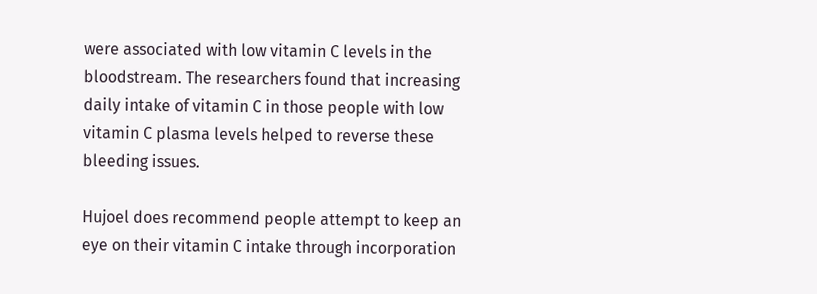were associated with low vitamin C levels in the bloodstream. The researchers found that increasing daily intake of vitamin C in those people with low vitamin C plasma levels helped to reverse these bleeding issues.

Hujoel does recommend people attempt to keep an eye on their vitamin C intake through incorporation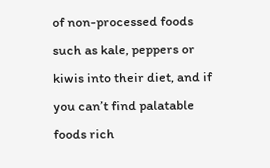of non-processed foods such as kale, peppers or kiwis into their diet, and if you can’t find palatable foods rich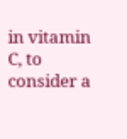in vitamin C, to consider a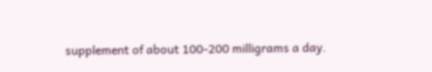supplement of about 100-200 milligrams a day.